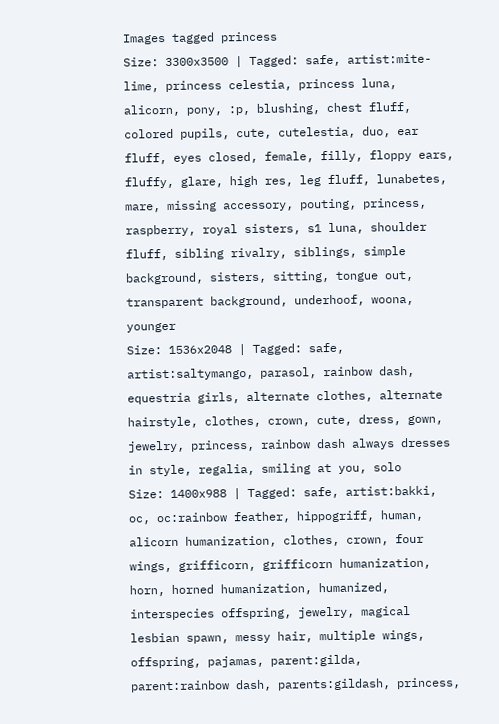Images tagged princess
Size: 3300x3500 | Tagged: safe, artist:mite-lime, princess celestia, princess luna, alicorn, pony, :p, blushing, chest fluff, colored pupils, cute, cutelestia, duo, ear fluff, eyes closed, female, filly, floppy ears, fluffy, glare, high res, leg fluff, lunabetes, mare, missing accessory, pouting, princess, raspberry, royal sisters, s1 luna, shoulder fluff, sibling rivalry, siblings, simple background, sisters, sitting, tongue out, transparent background, underhoof, woona, younger
Size: 1536x2048 | Tagged: safe, artist:saltymango, parasol, rainbow dash, equestria girls, alternate clothes, alternate hairstyle, clothes, crown, cute, dress, gown, jewelry, princess, rainbow dash always dresses in style, regalia, smiling at you, solo
Size: 1400x988 | Tagged: safe, artist:bakki, oc, oc:rainbow feather, hippogriff, human, alicorn humanization, clothes, crown, four wings, grifficorn, grifficorn humanization, horn, horned humanization, humanized, interspecies offspring, jewelry, magical lesbian spawn, messy hair, multiple wings, offspring, pajamas, parent:gilda, parent:rainbow dash, parents:gildash, princess,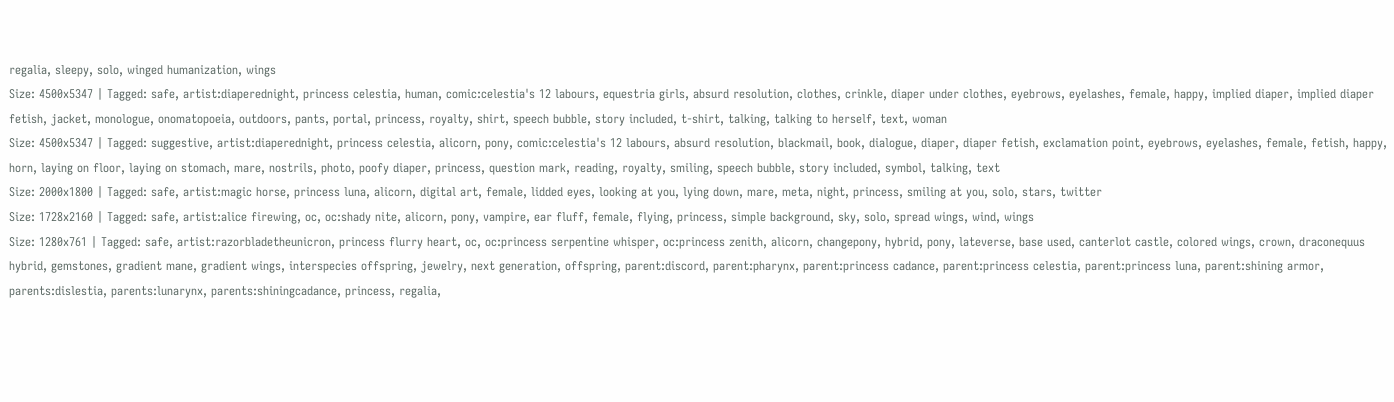regalia, sleepy, solo, winged humanization, wings
Size: 4500x5347 | Tagged: safe, artist:diaperednight, princess celestia, human, comic:celestia's 12 labours, equestria girls, absurd resolution, clothes, crinkle, diaper under clothes, eyebrows, eyelashes, female, happy, implied diaper, implied diaper fetish, jacket, monologue, onomatopoeia, outdoors, pants, portal, princess, royalty, shirt, speech bubble, story included, t-shirt, talking, talking to herself, text, woman
Size: 4500x5347 | Tagged: suggestive, artist:diaperednight, princess celestia, alicorn, pony, comic:celestia's 12 labours, absurd resolution, blackmail, book, dialogue, diaper, diaper fetish, exclamation point, eyebrows, eyelashes, female, fetish, happy, horn, laying on floor, laying on stomach, mare, nostrils, photo, poofy diaper, princess, question mark, reading, royalty, smiling, speech bubble, story included, symbol, talking, text
Size: 2000x1800 | Tagged: safe, artist:magic horse, princess luna, alicorn, digital art, female, lidded eyes, looking at you, lying down, mare, meta, night, princess, smiling at you, solo, stars, twitter
Size: 1728x2160 | Tagged: safe, artist:alice firewing, oc, oc:shady nite, alicorn, pony, vampire, ear fluff, female, flying, princess, simple background, sky, solo, spread wings, wind, wings
Size: 1280x761 | Tagged: safe, artist:razorbladetheunicron, princess flurry heart, oc, oc:princess serpentine whisper, oc:princess zenith, alicorn, changepony, hybrid, pony, lateverse, base used, canterlot castle, colored wings, crown, draconequus hybrid, gemstones, gradient mane, gradient wings, interspecies offspring, jewelry, next generation, offspring, parent:discord, parent:pharynx, parent:princess cadance, parent:princess celestia, parent:princess luna, parent:shining armor, parents:dislestia, parents:lunarynx, parents:shiningcadance, princess, regalia,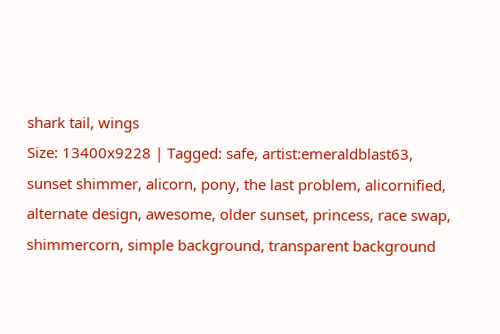shark tail, wings
Size: 13400x9228 | Tagged: safe, artist:emeraldblast63, sunset shimmer, alicorn, pony, the last problem, alicornified, alternate design, awesome, older sunset, princess, race swap, shimmercorn, simple background, transparent background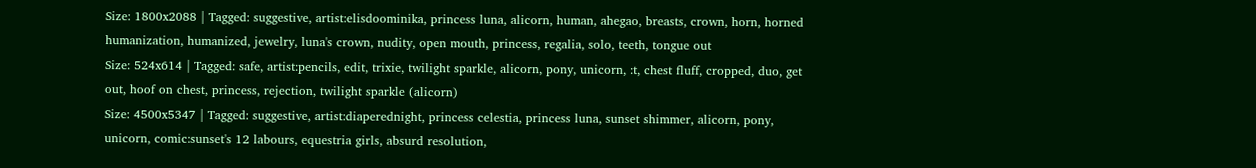Size: 1800x2088 | Tagged: suggestive, artist:elisdoominika, princess luna, alicorn, human, ahegao, breasts, crown, horn, horned humanization, humanized, jewelry, luna's crown, nudity, open mouth, princess, regalia, solo, teeth, tongue out
Size: 524x614 | Tagged: safe, artist:pencils, edit, trixie, twilight sparkle, alicorn, pony, unicorn, :t, chest fluff, cropped, duo, get out, hoof on chest, princess, rejection, twilight sparkle (alicorn)
Size: 4500x5347 | Tagged: suggestive, artist:diaperednight, princess celestia, princess luna, sunset shimmer, alicorn, pony, unicorn, comic:sunset's 12 labours, equestria girls, absurd resolution,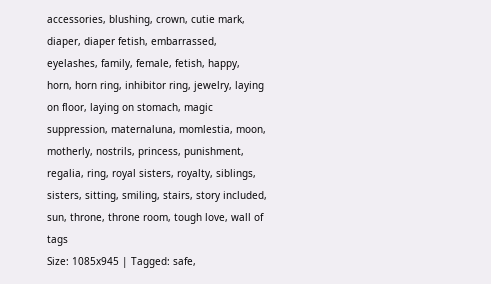accessories, blushing, crown, cutie mark, diaper, diaper fetish, embarrassed, eyelashes, family, female, fetish, happy, horn, horn ring, inhibitor ring, jewelry, laying on floor, laying on stomach, magic suppression, maternaluna, momlestia, moon, motherly, nostrils, princess, punishment, regalia, ring, royal sisters, royalty, siblings, sisters, sitting, smiling, stairs, story included, sun, throne, throne room, tough love, wall of tags
Size: 1085x945 | Tagged: safe,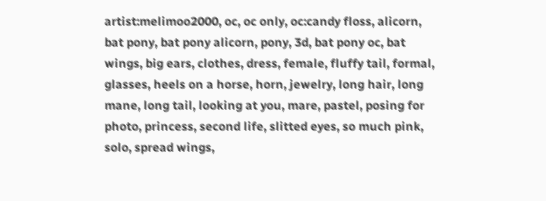artist:melimoo2000, oc, oc only, oc:candy floss, alicorn, bat pony, bat pony alicorn, pony, 3d, bat pony oc, bat wings, big ears, clothes, dress, female, fluffy tail, formal, glasses, heels on a horse, horn, jewelry, long hair, long mane, long tail, looking at you, mare, pastel, posing for photo, princess, second life, slitted eyes, so much pink, solo, spread wings,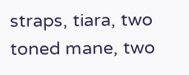straps, tiara, two toned mane, two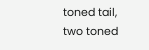toned tail, two toned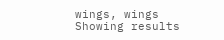wings, wings
Showing results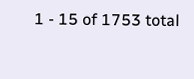1 - 15 of 1753 total